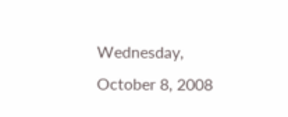Wednesday, October 8, 2008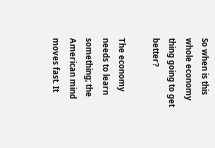So when is this whole economy thing going to get better?

The economy needs to learn something; the American mind moves fast. It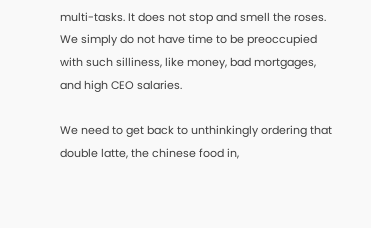multi-tasks. It does not stop and smell the roses. We simply do not have time to be preoccupied with such silliness, like money, bad mortgages, and high CEO salaries.

We need to get back to unthinkingly ordering that double latte, the chinese food in,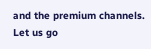and the premium channels. Let us go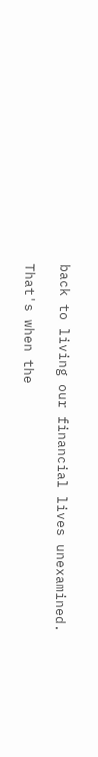back to living our financial lives unexamined.

That's when the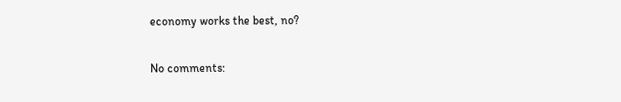economy works the best, no?

No comments: